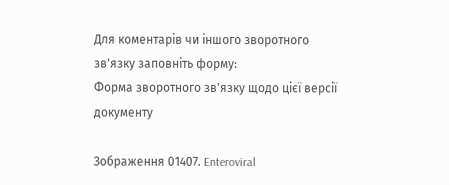Для коментарів чи іншого зворотного зв'язку заповніть форму:
Форма зворотного зв'язку щодо цієї версії документу

Зображення 01407. Enteroviral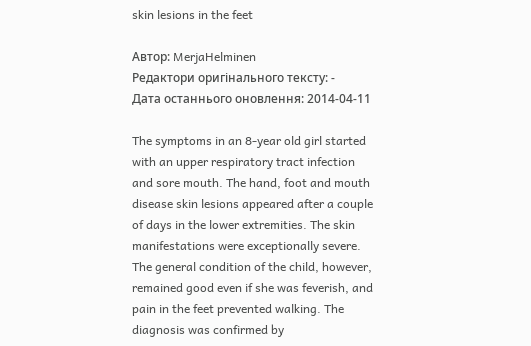skin lesions in the feet

Автор: MerjaHelminen
Редактори оригінального тексту: -
Дата останнього оновлення: 2014-04-11

The symptoms in an 8-year old girl started with an upper respiratory tract infection and sore mouth. The hand, foot and mouth disease skin lesions appeared after a couple of days in the lower extremities. The skin manifestations were exceptionally severe. The general condition of the child, however, remained good even if she was feverish, and pain in the feet prevented walking. The diagnosis was confirmed by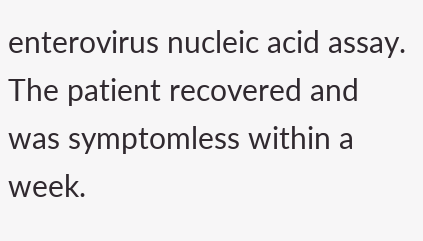enterovirus nucleic acid assay. The patient recovered and was symptomless within a week.